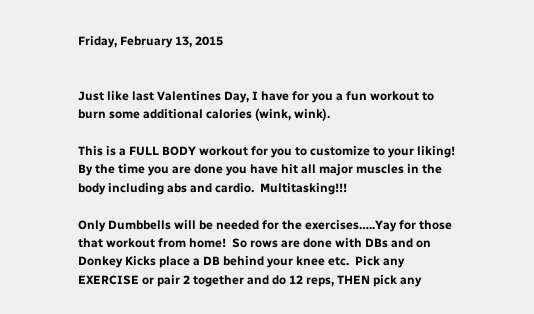Friday, February 13, 2015


Just like last Valentines Day, I have for you a fun workout to burn some additional calories (wink, wink).

This is a FULL BODY workout for you to customize to your liking!  By the time you are done you have hit all major muscles in the body including abs and cardio.  Multitasking!!!

Only Dumbbells will be needed for the exercises…..Yay for those that workout from home!  So rows are done with DBs and on Donkey Kicks place a DB behind your knee etc.  Pick any EXERCISE or pair 2 together and do 12 reps, THEN pick any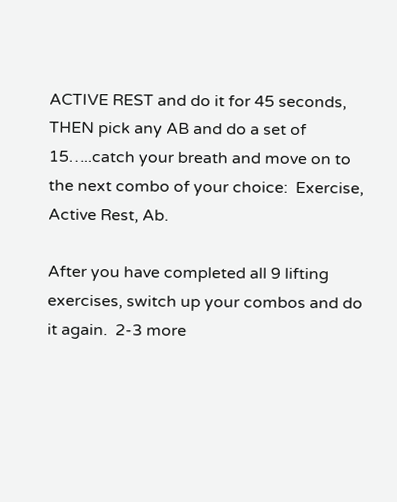ACTIVE REST and do it for 45 seconds, THEN pick any AB and do a set of 15…..catch your breath and move on to the next combo of your choice:  Exercise, Active Rest, Ab.

After you have completed all 9 lifting exercises, switch up your combos and do it again.  2-3 more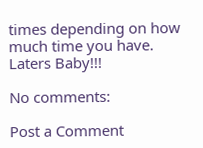times depending on how much time you have.  Laters Baby!!!

No comments:

Post a Comment